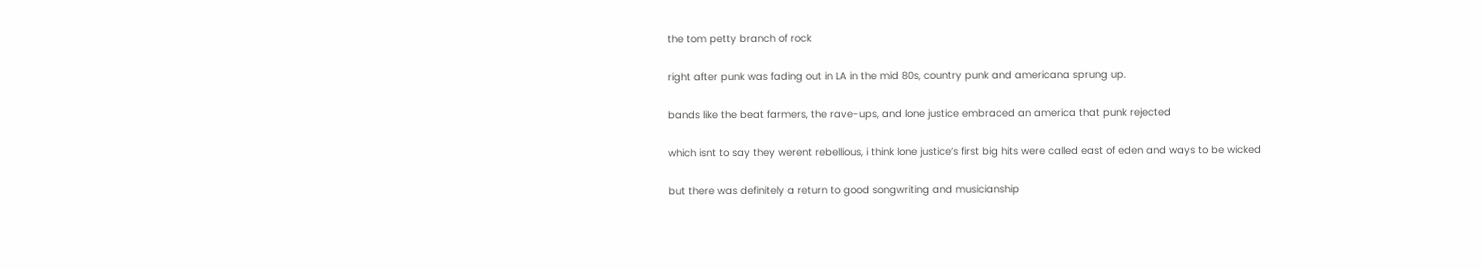the tom petty branch of rock

right after punk was fading out in LA in the mid 80s, country punk and americana sprung up.

bands like the beat farmers, the rave-ups, and lone justice embraced an america that punk rejected

which isnt to say they werent rebellious, i think lone justice’s first big hits were called east of eden and ways to be wicked

but there was definitely a return to good songwriting and musicianship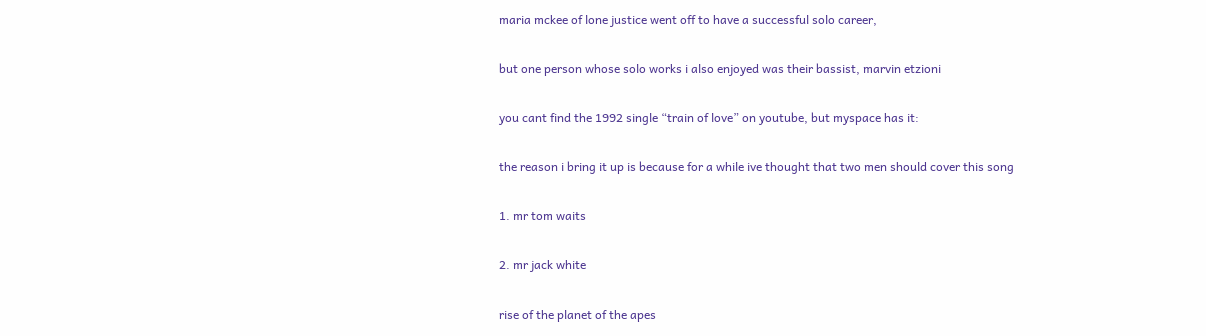maria mckee of lone justice went off to have a successful solo career,

but one person whose solo works i also enjoyed was their bassist, marvin etzioni

you cant find the 1992 single “train of love” on youtube, but myspace has it:

the reason i bring it up is because for a while ive thought that two men should cover this song

1. mr tom waits

2. mr jack white

rise of the planet of the apes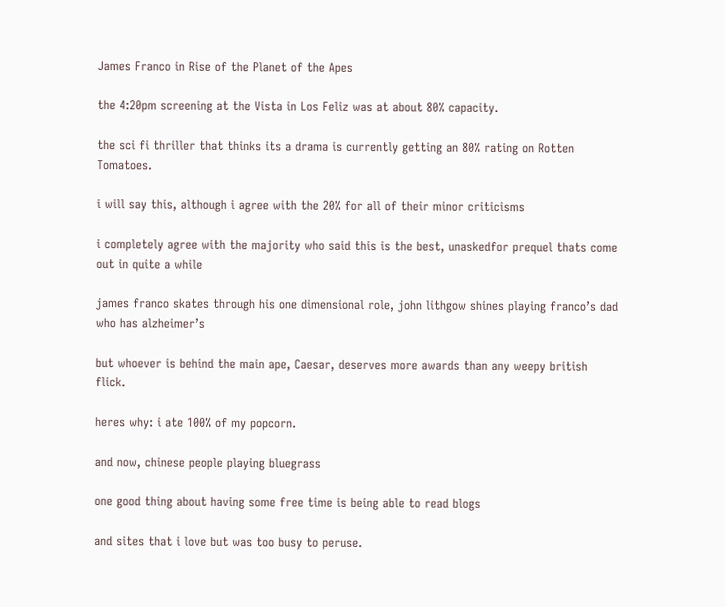James Franco in Rise of the Planet of the Apes

the 4:20pm screening at the Vista in Los Feliz was at about 80% capacity.

the sci fi thriller that thinks its a drama is currently getting an 80% rating on Rotten Tomatoes.

i will say this, although i agree with the 20% for all of their minor criticisms

i completely agree with the majority who said this is the best, unaskedfor prequel thats come out in quite a while

james franco skates through his one dimensional role, john lithgow shines playing franco’s dad who has alzheimer’s

but whoever is behind the main ape, Caesar, deserves more awards than any weepy british flick.

heres why: i ate 100% of my popcorn.

and now, chinese people playing bluegrass

one good thing about having some free time is being able to read blogs

and sites that i love but was too busy to peruse.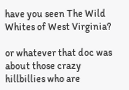have you seen The Wild Whites of West Virginia?

or whatever that doc was about those crazy hillbillies who are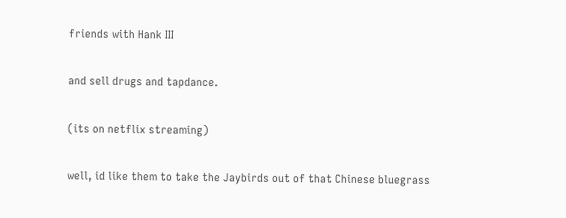friends with Hank III

and sell drugs and tapdance.

(its on netflix streaming)

well, id like them to take the Jaybirds out of that Chinese bluegrass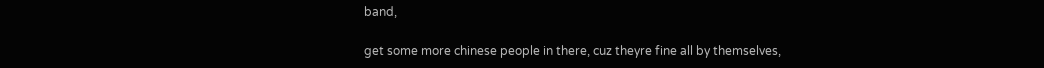band,

get some more chinese people in there, cuz theyre fine all by themselves,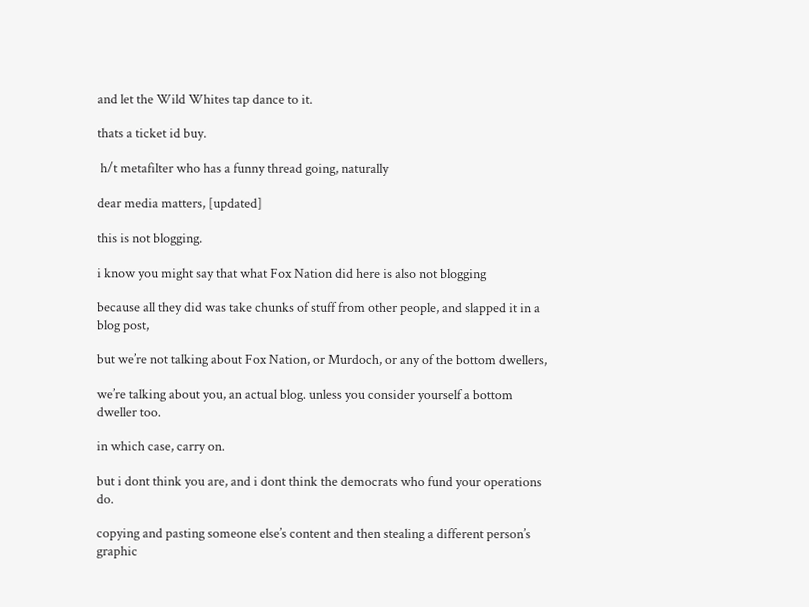and let the Wild Whites tap dance to it.

thats a ticket id buy.

 h/t metafilter who has a funny thread going, naturally

dear media matters, [updated]

this is not blogging.

i know you might say that what Fox Nation did here is also not blogging

because all they did was take chunks of stuff from other people, and slapped it in a blog post,

but we’re not talking about Fox Nation, or Murdoch, or any of the bottom dwellers,

we’re talking about you, an actual blog. unless you consider yourself a bottom dweller too.

in which case, carry on.

but i dont think you are, and i dont think the democrats who fund your operations do.

copying and pasting someone else’s content and then stealing a different person’s graphic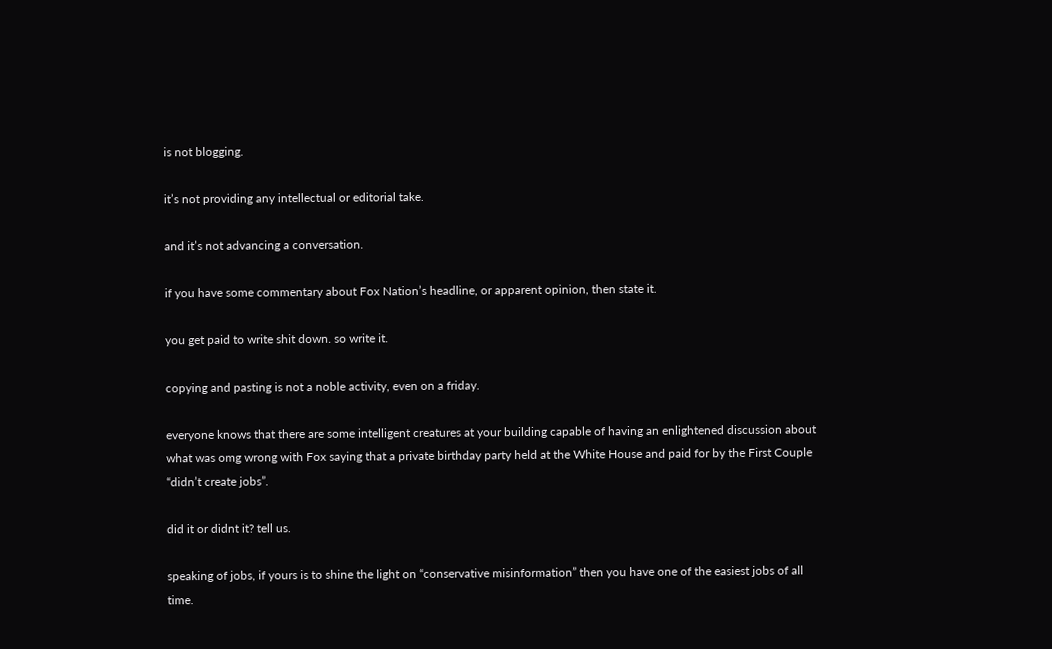is not blogging.

it’s not providing any intellectual or editorial take.

and it’s not advancing a conversation.

if you have some commentary about Fox Nation’s headline, or apparent opinion, then state it.

you get paid to write shit down. so write it.

copying and pasting is not a noble activity, even on a friday.

everyone knows that there are some intelligent creatures at your building capable of having an enlightened discussion about what was omg wrong with Fox saying that a private birthday party held at the White House and paid for by the First Couple “didn’t create jobs”.

did it or didnt it? tell us.

speaking of jobs, if yours is to shine the light on “conservative misinformation” then you have one of the easiest jobs of all time.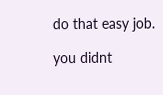do that easy job.

you didnt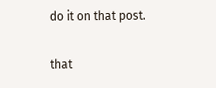do it on that post.

that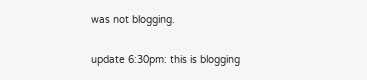was not blogging.

update 6:30pm: this is blogging